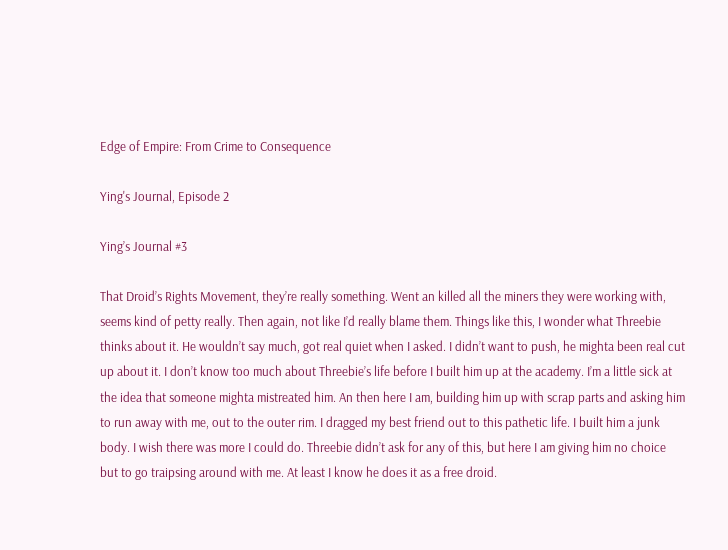Edge of Empire: From Crime to Consequence

Ying's Journal, Episode 2

Ying’s Journal #3

That Droid’s Rights Movement, they’re really something. Went an killed all the miners they were working with, seems kind of petty really. Then again, not like I’d really blame them. Things like this, I wonder what Threebie thinks about it. He wouldn’t say much, got real quiet when I asked. I didn’t want to push, he mighta been real cut up about it. I don’t know too much about Threebie’s life before I built him up at the academy. I’m a little sick at the idea that someone mighta mistreated him. An then here I am, building him up with scrap parts and asking him to run away with me, out to the outer rim. I dragged my best friend out to this pathetic life. I built him a junk body. I wish there was more I could do. Threebie didn’t ask for any of this, but here I am giving him no choice but to go traipsing around with me. At least I know he does it as a free droid.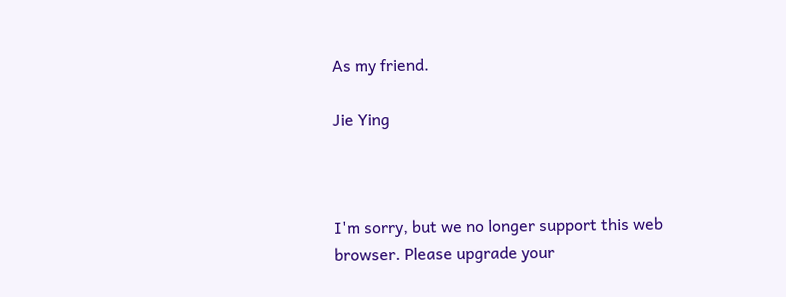As my friend.

Jie Ying



I'm sorry, but we no longer support this web browser. Please upgrade your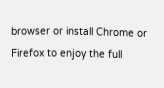browser or install Chrome or Firefox to enjoy the full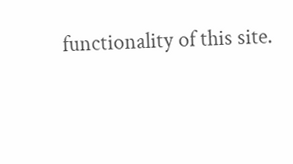functionality of this site.